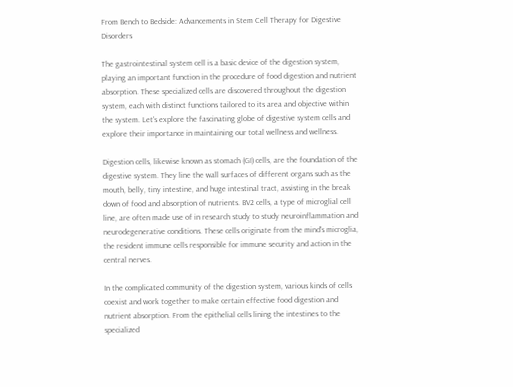From Bench to Bedside: Advancements in Stem Cell Therapy for Digestive Disorders

The gastrointestinal system cell is a basic device of the digestion system, playing an important function in the procedure of food digestion and nutrient absorption. These specialized cells are discovered throughout the digestion system, each with distinct functions tailored to its area and objective within the system. Let's explore the fascinating globe of digestive system cells and explore their importance in maintaining our total wellness and wellness.

Digestion cells, likewise known as stomach (GI) cells, are the foundation of the digestive system. They line the wall surfaces of different organs such as the mouth, belly, tiny intestine, and huge intestinal tract, assisting in the break down of food and absorption of nutrients. BV2 cells, a type of microglial cell line, are often made use of in research study to study neuroinflammation and neurodegenerative conditions. These cells originate from the mind's microglia, the resident immune cells responsible for immune security and action in the central nerves.

In the complicated community of the digestion system, various kinds of cells coexist and work together to make certain effective food digestion and nutrient absorption. From the epithelial cells lining the intestines to the specialized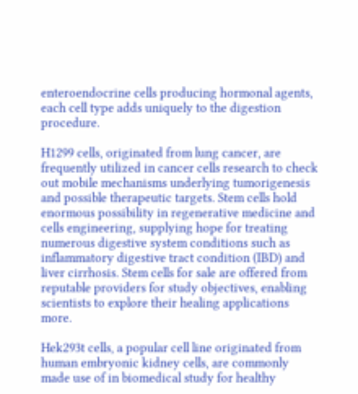enteroendocrine cells producing hormonal agents, each cell type adds uniquely to the digestion procedure.

H1299 cells, originated from lung cancer, are frequently utilized in cancer cells research to check out mobile mechanisms underlying tumorigenesis and possible therapeutic targets. Stem cells hold enormous possibility in regenerative medicine and cells engineering, supplying hope for treating numerous digestive system conditions such as inflammatory digestive tract condition (IBD) and liver cirrhosis. Stem cells for sale are offered from reputable providers for study objectives, enabling scientists to explore their healing applications more.

Hek293t cells, a popular cell line originated from human embryonic kidney cells, are commonly made use of in biomedical study for healthy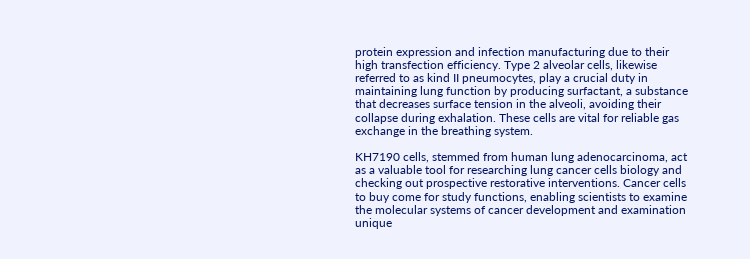protein expression and infection manufacturing due to their high transfection efficiency. Type 2 alveolar cells, likewise referred to as kind II pneumocytes, play a crucial duty in maintaining lung function by producing surfactant, a substance that decreases surface tension in the alveoli, avoiding their collapse during exhalation. These cells are vital for reliable gas exchange in the breathing system.

KH7190 cells, stemmed from human lung adenocarcinoma, act as a valuable tool for researching lung cancer cells biology and checking out prospective restorative interventions. Cancer cells to buy come for study functions, enabling scientists to examine the molecular systems of cancer development and examination unique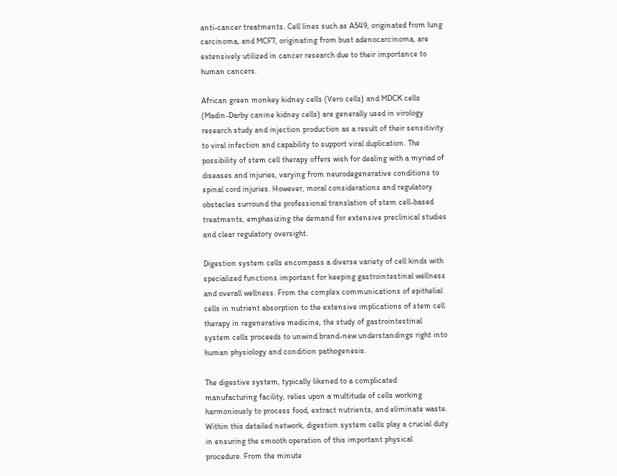anti-cancer treatments. Cell lines such as A549, originated from lung carcinoma, and MCF7, originating from bust adenocarcinoma, are extensively utilized in cancer research due to their importance to human cancers.

African green monkey kidney cells (Vero cells) and MDCK cells (Madin-Darby canine kidney cells) are generally used in virology research study and injection production as a result of their sensitivity to viral infection and capability to support viral duplication. The possibility of stem cell therapy offers wish for dealing with a myriad of diseases and injuries, varying from neurodegenerative conditions to spinal cord injuries. However, moral considerations and regulatory obstacles surround the professional translation of stem cell-based treatments, emphasizing the demand for extensive preclinical studies and clear regulatory oversight.

Digestion system cells encompass a diverse variety of cell kinds with specialized functions important for keeping gastrointestinal wellness and overall wellness. From the complex communications of epithelial cells in nutrient absorption to the extensive implications of stem cell therapy in regenerative medicine, the study of gastrointestinal system cells proceeds to unwind brand-new understandings right into human physiology and condition pathogenesis.

The digestive system, typically likened to a complicated manufacturing facility, relies upon a multitude of cells working harmoniously to process food, extract nutrients, and eliminate waste. Within this detailed network, digestion system cells play a crucial duty in ensuring the smooth operation of this important physical procedure. From the minute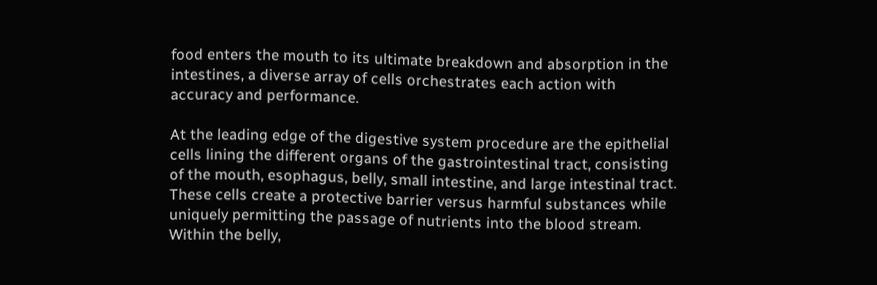food enters the mouth to its ultimate breakdown and absorption in the intestines, a diverse array of cells orchestrates each action with accuracy and performance.

At the leading edge of the digestive system procedure are the epithelial cells lining the different organs of the gastrointestinal tract, consisting of the mouth, esophagus, belly, small intestine, and large intestinal tract. These cells create a protective barrier versus harmful substances while uniquely permitting the passage of nutrients into the blood stream. Within the belly,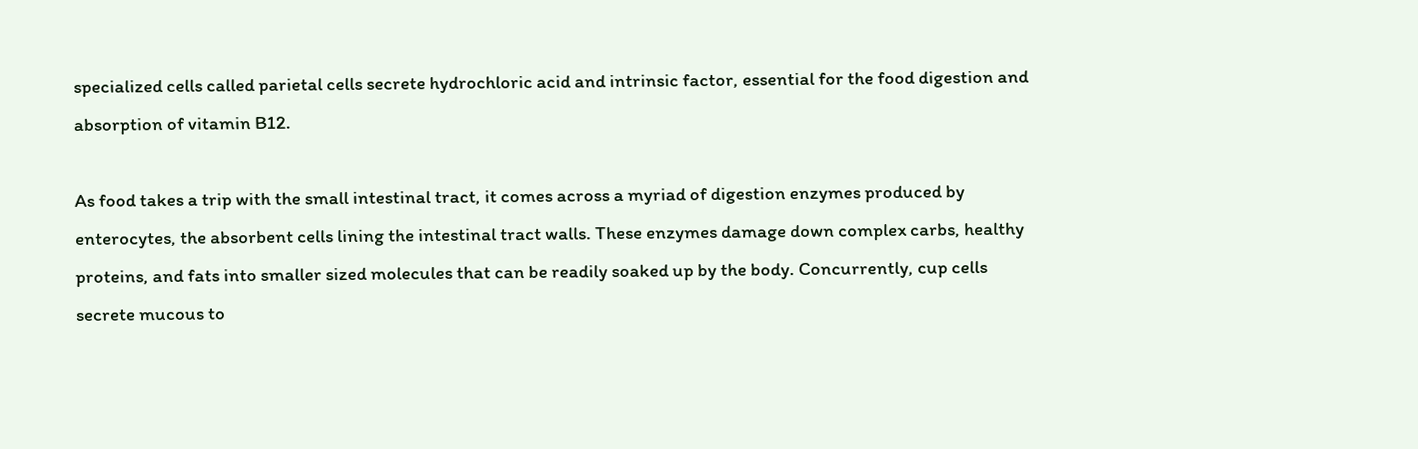specialized cells called parietal cells secrete hydrochloric acid and intrinsic factor, essential for the food digestion and absorption of vitamin B12.

As food takes a trip with the small intestinal tract, it comes across a myriad of digestion enzymes produced by enterocytes, the absorbent cells lining the intestinal tract walls. These enzymes damage down complex carbs, healthy proteins, and fats into smaller sized molecules that can be readily soaked up by the body. Concurrently, cup cells secrete mucous to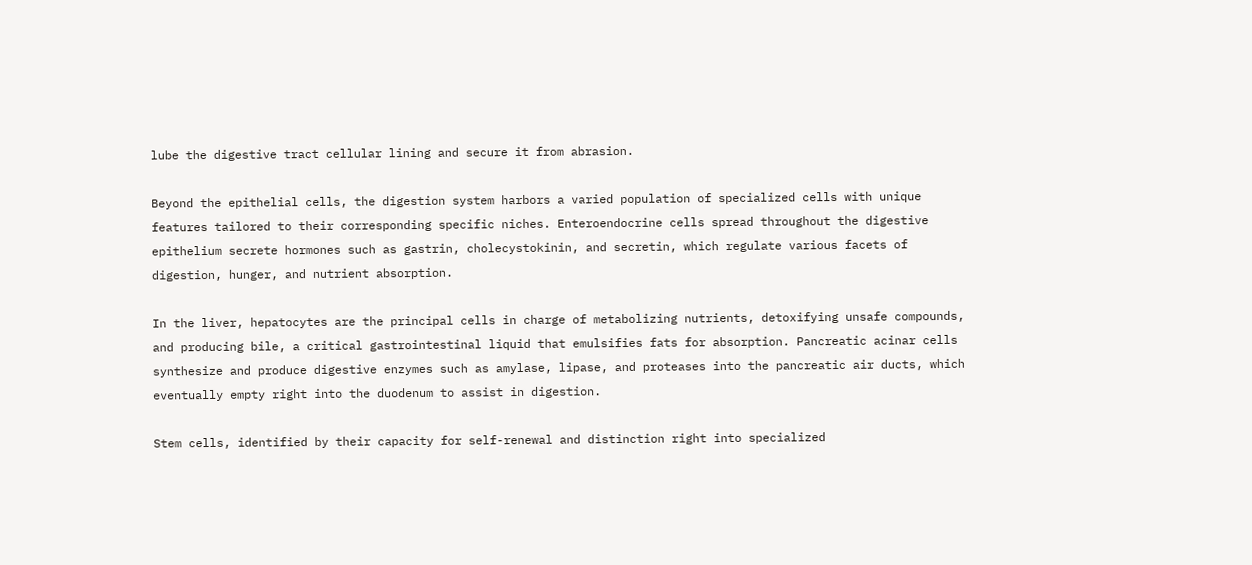lube the digestive tract cellular lining and secure it from abrasion.

Beyond the epithelial cells, the digestion system harbors a varied population of specialized cells with unique features tailored to their corresponding specific niches. Enteroendocrine cells spread throughout the digestive epithelium secrete hormones such as gastrin, cholecystokinin, and secretin, which regulate various facets of digestion, hunger, and nutrient absorption.

In the liver, hepatocytes are the principal cells in charge of metabolizing nutrients, detoxifying unsafe compounds, and producing bile, a critical gastrointestinal liquid that emulsifies fats for absorption. Pancreatic acinar cells synthesize and produce digestive enzymes such as amylase, lipase, and proteases into the pancreatic air ducts, which eventually empty right into the duodenum to assist in digestion.

Stem cells, identified by their capacity for self-renewal and distinction right into specialized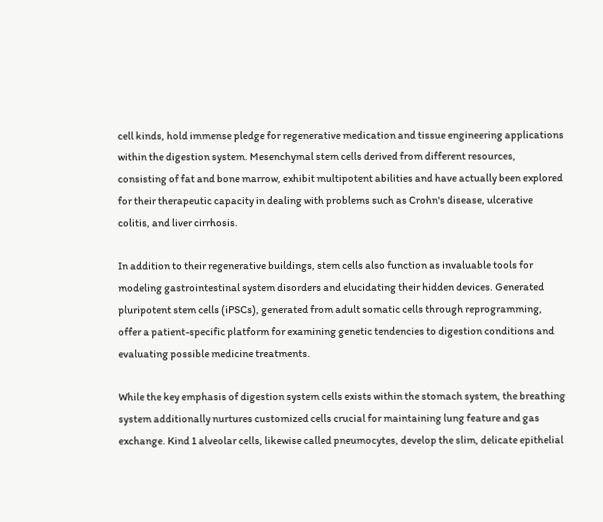cell kinds, hold immense pledge for regenerative medication and tissue engineering applications within the digestion system. Mesenchymal stem cells derived from different resources, consisting of fat and bone marrow, exhibit multipotent abilities and have actually been explored for their therapeutic capacity in dealing with problems such as Crohn's disease, ulcerative colitis, and liver cirrhosis.

In addition to their regenerative buildings, stem cells also function as invaluable tools for modeling gastrointestinal system disorders and elucidating their hidden devices. Generated pluripotent stem cells (iPSCs), generated from adult somatic cells through reprogramming, offer a patient-specific platform for examining genetic tendencies to digestion conditions and evaluating possible medicine treatments.

While the key emphasis of digestion system cells exists within the stomach system, the breathing system additionally nurtures customized cells crucial for maintaining lung feature and gas exchange. Kind 1 alveolar cells, likewise called pneumocytes, develop the slim, delicate epithelial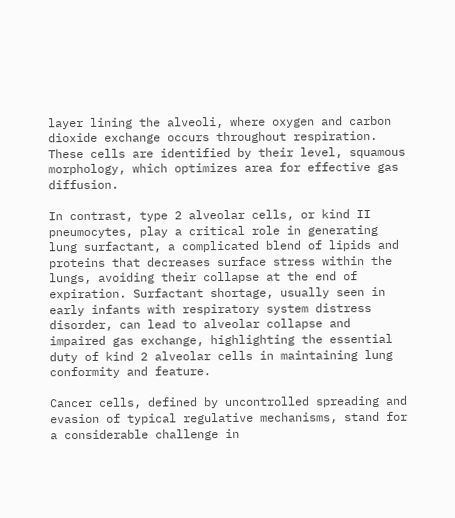layer lining the alveoli, where oxygen and carbon dioxide exchange occurs throughout respiration. These cells are identified by their level, squamous morphology, which optimizes area for effective gas diffusion.

In contrast, type 2 alveolar cells, or kind II pneumocytes, play a critical role in generating lung surfactant, a complicated blend of lipids and proteins that decreases surface stress within the lungs, avoiding their collapse at the end of expiration. Surfactant shortage, usually seen in early infants with respiratory system distress disorder, can lead to alveolar collapse and impaired gas exchange, highlighting the essential duty of kind 2 alveolar cells in maintaining lung conformity and feature.

Cancer cells, defined by uncontrolled spreading and evasion of typical regulative mechanisms, stand for a considerable challenge in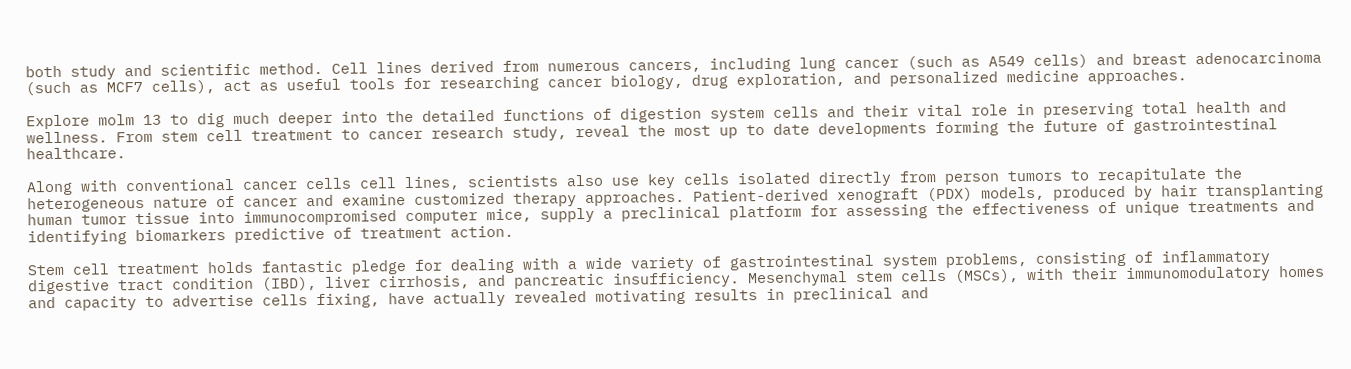both study and scientific method. Cell lines derived from numerous cancers, including lung cancer (such as A549 cells) and breast adenocarcinoma (such as MCF7 cells), act as useful tools for researching cancer biology, drug exploration, and personalized medicine approaches.

Explore molm 13 to dig much deeper into the detailed functions of digestion system cells and their vital role in preserving total health and wellness. From stem cell treatment to cancer research study, reveal the most up to date developments forming the future of gastrointestinal healthcare.

Along with conventional cancer cells cell lines, scientists also use key cells isolated directly from person tumors to recapitulate the heterogeneous nature of cancer and examine customized therapy approaches. Patient-derived xenograft (PDX) models, produced by hair transplanting human tumor tissue into immunocompromised computer mice, supply a preclinical platform for assessing the effectiveness of unique treatments and identifying biomarkers predictive of treatment action.

Stem cell treatment holds fantastic pledge for dealing with a wide variety of gastrointestinal system problems, consisting of inflammatory digestive tract condition (IBD), liver cirrhosis, and pancreatic insufficiency. Mesenchymal stem cells (MSCs), with their immunomodulatory homes and capacity to advertise cells fixing, have actually revealed motivating results in preclinical and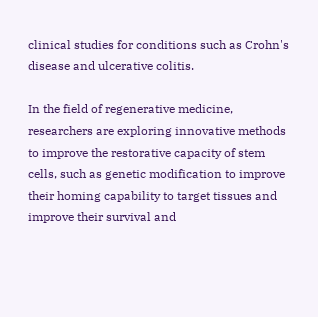clinical studies for conditions such as Crohn's disease and ulcerative colitis.

In the field of regenerative medicine, researchers are exploring innovative methods to improve the restorative capacity of stem cells, such as genetic modification to improve their homing capability to target tissues and improve their survival and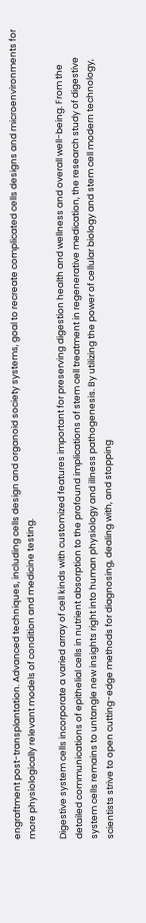engraftment post-transplantation. Advanced techniques, including cells design and organoid society systems, goal to recreate complicated cells designs and microenvironments for more physiologically relevant models of condition and medicine testing.

Digestive system cells incorporate a varied array of cell kinds with customized features important for preserving digestion health and wellness and overall well-being. From the detailed communications of epithelial cells in nutrient absorption to the profound implications of stem cell treatment in regenerative medication, the research study of digestive system cells remains to untangle new insights right into human physiology and illness pathogenesis. By utilizing the power of cellular biology and stem cell modern technology, scientists strive to open cutting-edge methods for diagnosing, dealing with, and stopping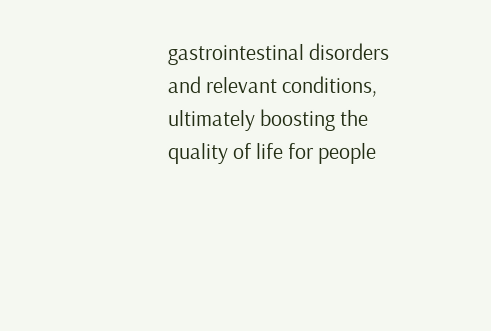gastrointestinal disorders and relevant conditions, ultimately boosting the quality of life for people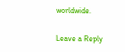worldwide.

Leave a Reply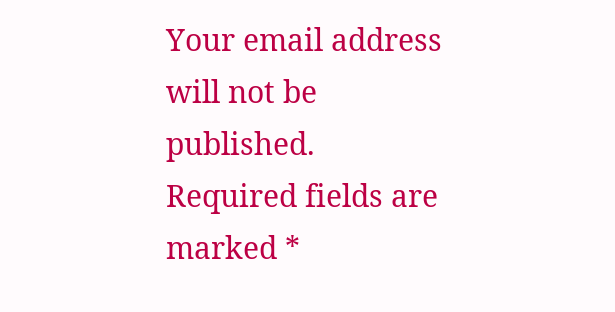Your email address will not be published. Required fields are marked *